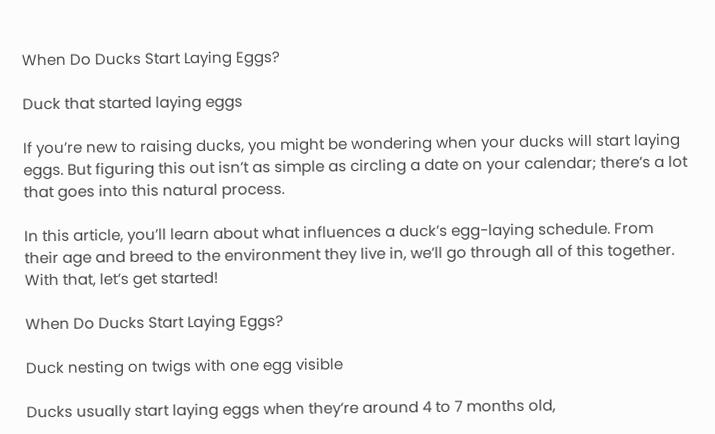When Do Ducks Start Laying Eggs?

Duck that started laying eggs

If you’re new to raising ducks, you might be wondering when your ducks will start laying eggs. But figuring this out isn’t as simple as circling a date on your calendar; there’s a lot that goes into this natural process.

In this article, you’ll learn about what influences a duck’s egg-laying schedule. From their age and breed to the environment they live in, we’ll go through all of this together. With that, let’s get started!

When Do Ducks Start Laying Eggs?

Duck nesting on twigs with one egg visible

Ducks usually start laying eggs when they’re around 4 to 7 months old,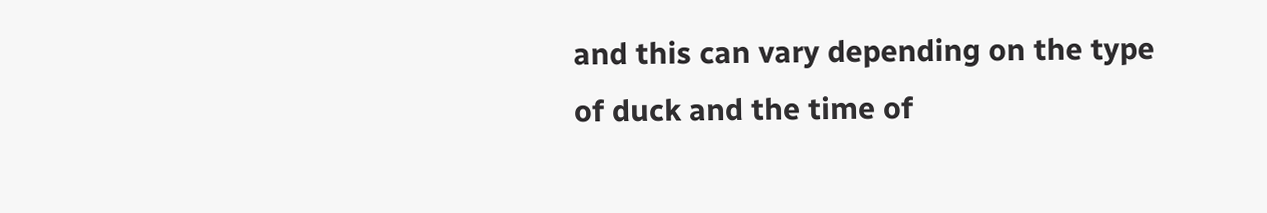and this can vary depending on the type of duck and the time of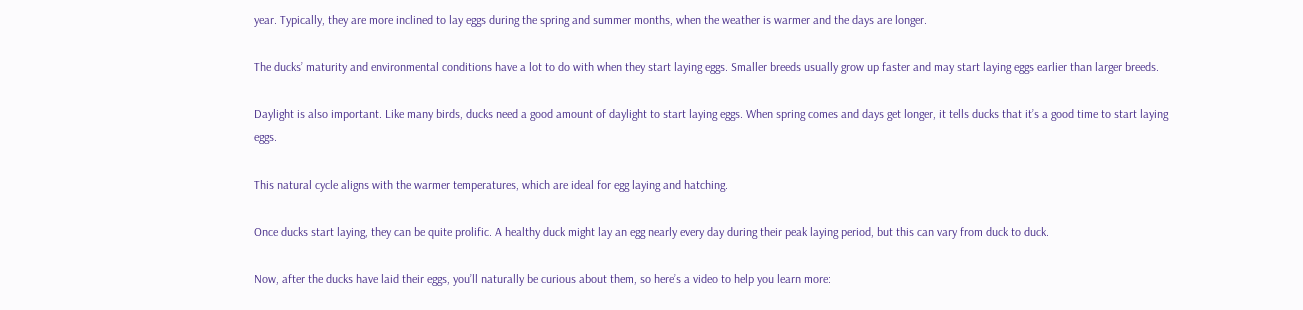year. Typically, they are more inclined to lay eggs during the spring and summer months, when the weather is warmer and the days are longer.

The ducks’ maturity and environmental conditions have a lot to do with when they start laying eggs. Smaller breeds usually grow up faster and may start laying eggs earlier than larger breeds.

Daylight is also important. Like many birds, ducks need a good amount of daylight to start laying eggs. When spring comes and days get longer, it tells ducks that it’s a good time to start laying eggs.

This natural cycle aligns with the warmer temperatures, which are ideal for egg laying and hatching.

Once ducks start laying, they can be quite prolific. A healthy duck might lay an egg nearly every day during their peak laying period, but this can vary from duck to duck.

Now, after the ducks have laid their eggs, you’ll naturally be curious about them, so here’s a video to help you learn more: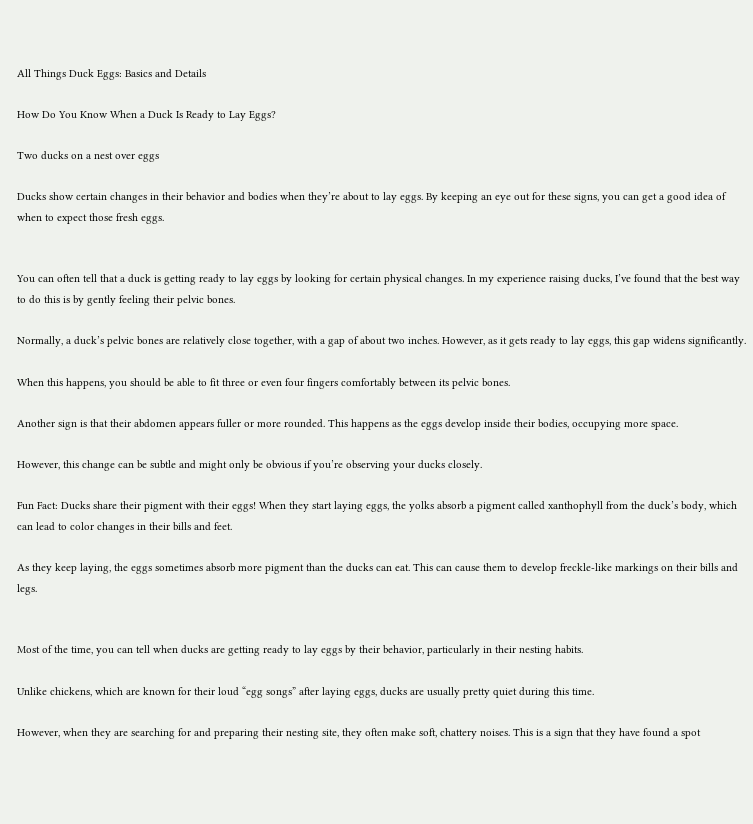All Things Duck Eggs: Basics and Details

How Do You Know When a Duck Is Ready to Lay Eggs?

Two ducks on a nest over eggs

Ducks show certain changes in their behavior and bodies when they’re about to lay eggs. By keeping an eye out for these signs, you can get a good idea of when to expect those fresh eggs.


You can often tell that a duck is getting ready to lay eggs by looking for certain physical changes. In my experience raising ducks, I’ve found that the best way to do this is by gently feeling their pelvic bones.

Normally, a duck’s pelvic bones are relatively close together, with a gap of about two inches. However, as it gets ready to lay eggs, this gap widens significantly.

When this happens, you should be able to fit three or even four fingers comfortably between its pelvic bones.

Another sign is that their abdomen appears fuller or more rounded. This happens as the eggs develop inside their bodies, occupying more space.

However, this change can be subtle and might only be obvious if you’re observing your ducks closely.

Fun Fact: Ducks share their pigment with their eggs! When they start laying eggs, the yolks absorb a pigment called xanthophyll from the duck’s body, which can lead to color changes in their bills and feet.

As they keep laying, the eggs sometimes absorb more pigment than the ducks can eat. This can cause them to develop freckle-like markings on their bills and legs.


Most of the time, you can tell when ducks are getting ready to lay eggs by their behavior, particularly in their nesting habits.

Unlike chickens, which are known for their loud “egg songs” after laying eggs, ducks are usually pretty quiet during this time.

However, when they are searching for and preparing their nesting site, they often make soft, chattery noises. This is a sign that they have found a spot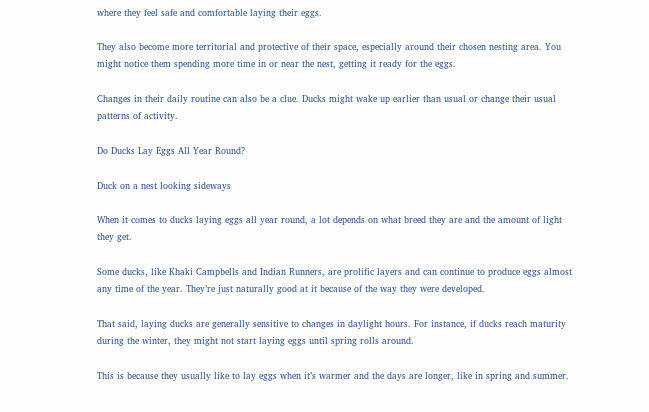where they feel safe and comfortable laying their eggs.

They also become more territorial and protective of their space, especially around their chosen nesting area. You might notice them spending more time in or near the nest, getting it ready for the eggs.

Changes in their daily routine can also be a clue. Ducks might wake up earlier than usual or change their usual patterns of activity.

Do Ducks Lay Eggs All Year Round?

Duck on a nest looking sideways

When it comes to ducks laying eggs all year round, a lot depends on what breed they are and the amount of light they get.

Some ducks, like Khaki Campbells and Indian Runners, are prolific layers and can continue to produce eggs almost any time of the year. They’re just naturally good at it because of the way they were developed.

That said, laying ducks are generally sensitive to changes in daylight hours. For instance, if ducks reach maturity during the winter, they might not start laying eggs until spring rolls around.

This is because they usually like to lay eggs when it’s warmer and the days are longer, like in spring and summer.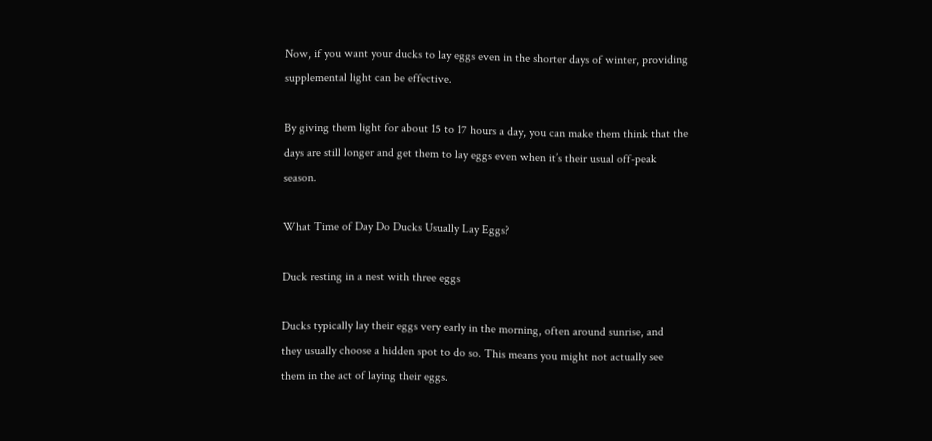Now, if you want your ducks to lay eggs even in the shorter days of winter, providing supplemental light can be effective.

By giving them light for about 15 to 17 hours a day, you can make them think that the days are still longer and get them to lay eggs even when it’s their usual off-peak season.

What Time of Day Do Ducks Usually Lay Eggs?

Duck resting in a nest with three eggs

Ducks typically lay their eggs very early in the morning, often around sunrise, and they usually choose a hidden spot to do so. This means you might not actually see them in the act of laying their eggs.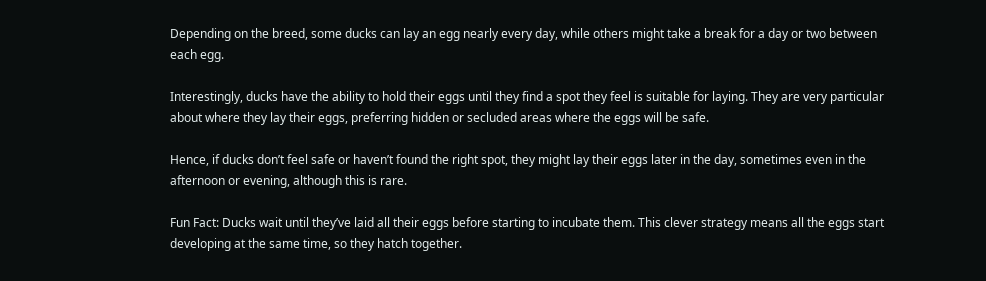Depending on the breed, some ducks can lay an egg nearly every day, while others might take a break for a day or two between each egg.

Interestingly, ducks have the ability to hold their eggs until they find a spot they feel is suitable for laying. They are very particular about where they lay their eggs, preferring hidden or secluded areas where the eggs will be safe.

Hence, if ducks don’t feel safe or haven’t found the right spot, they might lay their eggs later in the day, sometimes even in the afternoon or evening, although this is rare.

Fun Fact: Ducks wait until they’ve laid all their eggs before starting to incubate them. This clever strategy means all the eggs start developing at the same time, so they hatch together.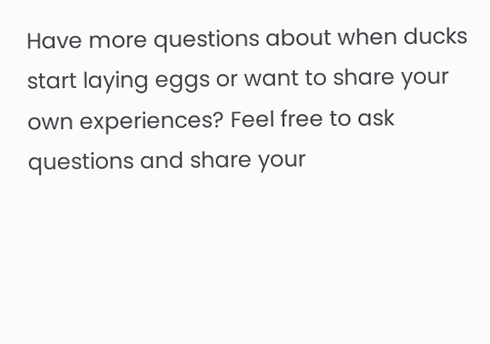Have more questions about when ducks start laying eggs or want to share your own experiences? Feel free to ask questions and share your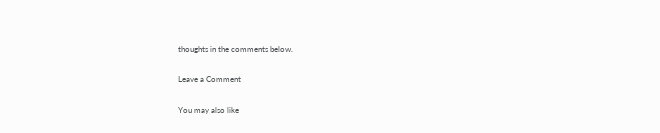thoughts in the comments below.

Leave a Comment

You may also like